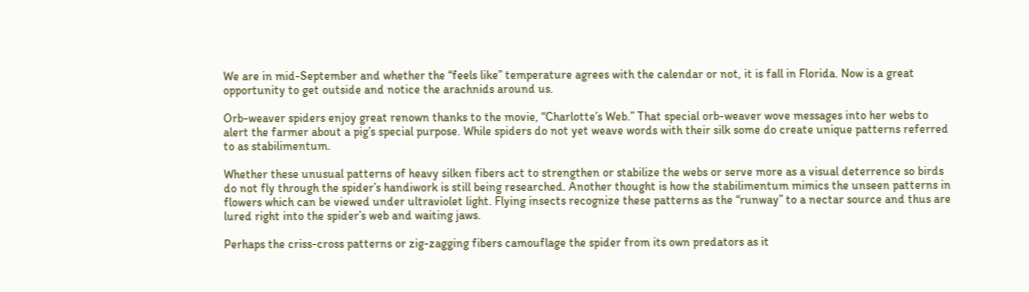We are in mid-September and whether the “feels like” temperature agrees with the calendar or not, it is fall in Florida. Now is a great opportunity to get outside and notice the arachnids around us.

Orb-weaver spiders enjoy great renown thanks to the movie, “Charlotte’s Web.” That special orb-weaver wove messages into her webs to alert the farmer about a pig’s special purpose. While spiders do not yet weave words with their silk some do create unique patterns referred to as stabilimentum.

Whether these unusual patterns of heavy silken fibers act to strengthen or stabilize the webs or serve more as a visual deterrence so birds do not fly through the spider’s handiwork is still being researched. Another thought is how the stabilimentum mimics the unseen patterns in flowers which can be viewed under ultraviolet light. Flying insects recognize these patterns as the “runway” to a nectar source and thus are lured right into the spider’s web and waiting jaws.

Perhaps the criss-cross patterns or zig-zagging fibers camouflage the spider from its own predators as it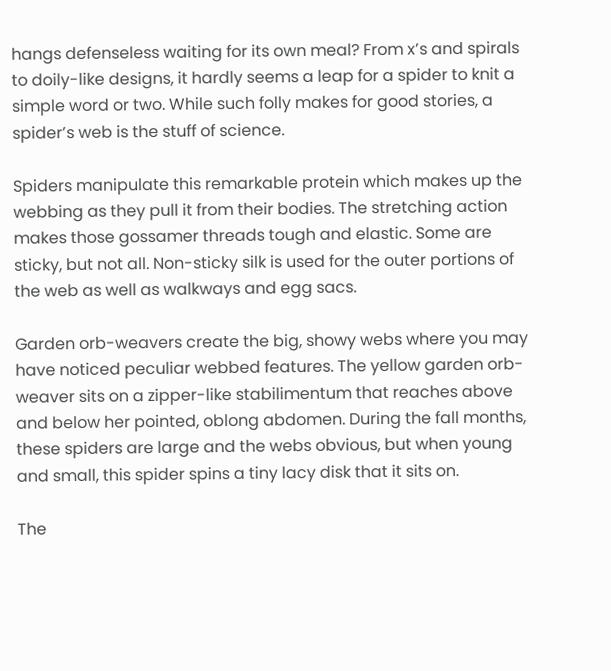hangs defenseless waiting for its own meal? From x’s and spirals to doily-like designs, it hardly seems a leap for a spider to knit a simple word or two. While such folly makes for good stories, a spider’s web is the stuff of science.

Spiders manipulate this remarkable protein which makes up the webbing as they pull it from their bodies. The stretching action makes those gossamer threads tough and elastic. Some are sticky, but not all. Non-sticky silk is used for the outer portions of the web as well as walkways and egg sacs.

Garden orb-weavers create the big, showy webs where you may have noticed peculiar webbed features. The yellow garden orb-weaver sits on a zipper-like stabilimentum that reaches above and below her pointed, oblong abdomen. During the fall months, these spiders are large and the webs obvious, but when young and small, this spider spins a tiny lacy disk that it sits on.

The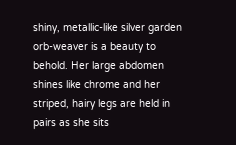shiny, metallic-like silver garden orb-weaver is a beauty to behold. Her large abdomen shines like chrome and her striped, hairy legs are held in pairs as she sits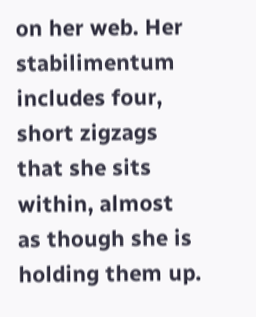on her web. Her stabilimentum includes four, short zigzags that she sits within, almost as though she is holding them up.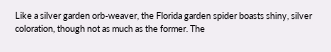Like a silver garden orb-weaver, the Florida garden spider boasts shiny, silver coloration, though not as much as the former. The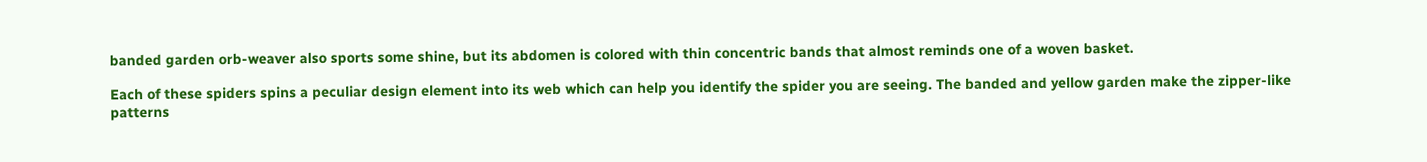banded garden orb-weaver also sports some shine, but its abdomen is colored with thin concentric bands that almost reminds one of a woven basket.

Each of these spiders spins a peculiar design element into its web which can help you identify the spider you are seeing. The banded and yellow garden make the zipper-like patterns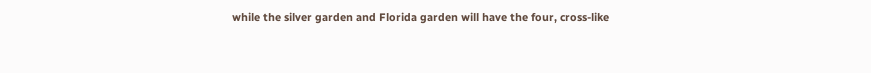while the silver garden and Florida garden will have the four, cross-like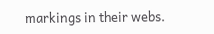markings in their webs.